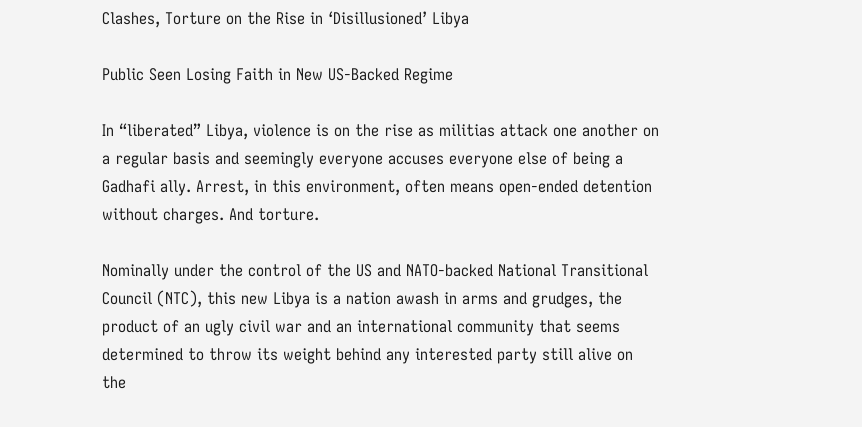Clashes, Torture on the Rise in ‘Disillusioned’ Libya

Public Seen Losing Faith in New US-Backed Regime

In “liberated” Libya, violence is on the rise as militias attack one another on a regular basis and seemingly everyone accuses everyone else of being a Gadhafi ally. Arrest, in this environment, often means open-ended detention without charges. And torture.

Nominally under the control of the US and NATO-backed National Transitional Council (NTC), this new Libya is a nation awash in arms and grudges, the product of an ugly civil war and an international community that seems determined to throw its weight behind any interested party still alive on the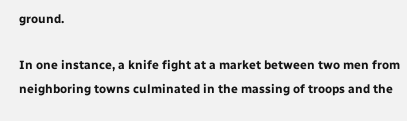ground.

In one instance, a knife fight at a market between two men from neighboring towns culminated in the massing of troops and the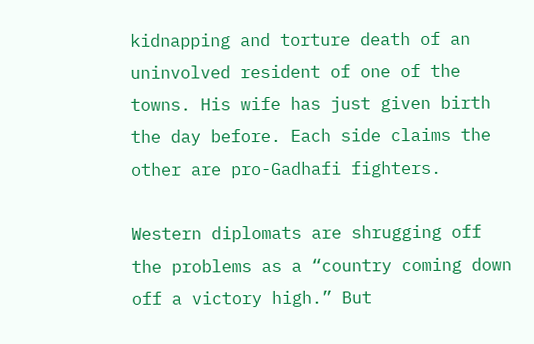kidnapping and torture death of an uninvolved resident of one of the towns. His wife has just given birth the day before. Each side claims the other are pro-Gadhafi fighters.

Western diplomats are shrugging off the problems as a “country coming down off a victory high.” But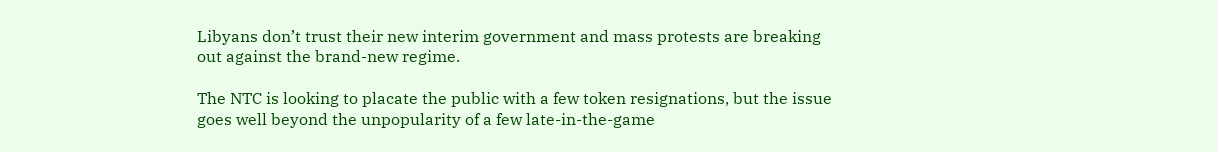Libyans don’t trust their new interim government and mass protests are breaking out against the brand-new regime.

The NTC is looking to placate the public with a few token resignations, but the issue goes well beyond the unpopularity of a few late-in-the-game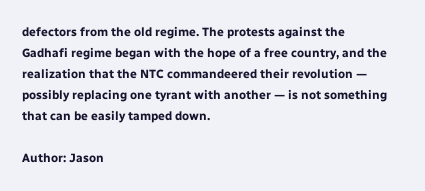defectors from the old regime. The protests against the Gadhafi regime began with the hope of a free country, and the realization that the NTC commandeered their revolution — possibly replacing one tyrant with another — is not something that can be easily tamped down.

Author: Jason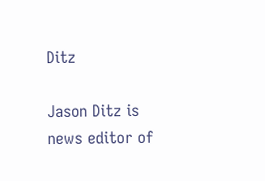Ditz

Jason Ditz is news editor of